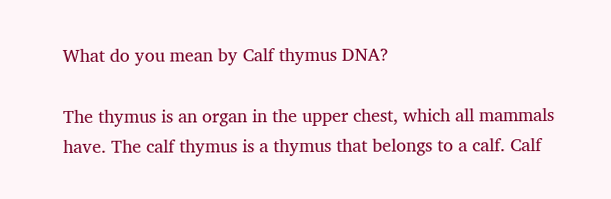What do you mean by Calf thymus DNA?

The thymus is an organ in the upper chest, which all mammals have. The calf thymus is a thymus that belongs to a calf. Calf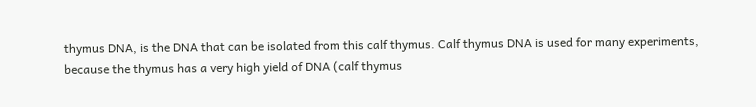thymus DNA, is the DNA that can be isolated from this calf thymus. Calf thymus DNA is used for many experiments, because the thymus has a very high yield of DNA (calf thymus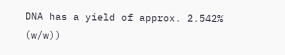DNA has a yield of approx. 2.542% (w/w))